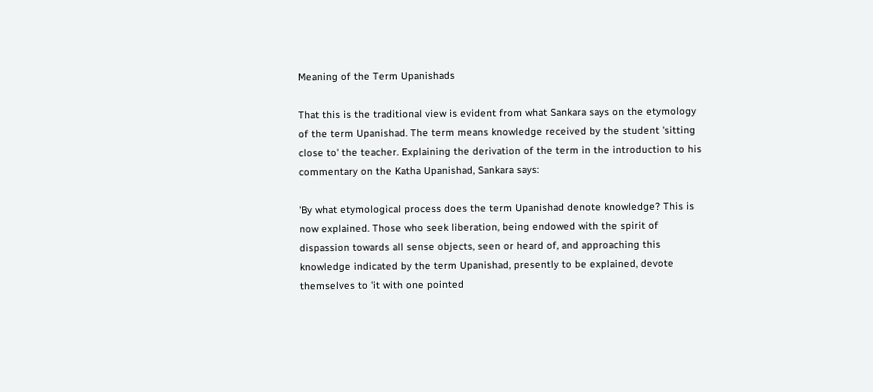Meaning of the Term Upanishads

That this is the traditional view is evident from what Sankara says on the etymology of the term Upanishad. The term means knowledge received by the student 'sitting close to' the teacher. Explaining the derivation of the term in the introduction to his commentary on the Katha Upanishad, Sankara says:

'By what etymological process does the term Upanishad denote knowledge? This is now explained. Those who seek liberation, being endowed with the spirit of dispassion towards all sense objects, seen or heard of, and approaching this knowledge indicated by the term Upanishad, presently to be explained, devote themselves to 'it with one pointed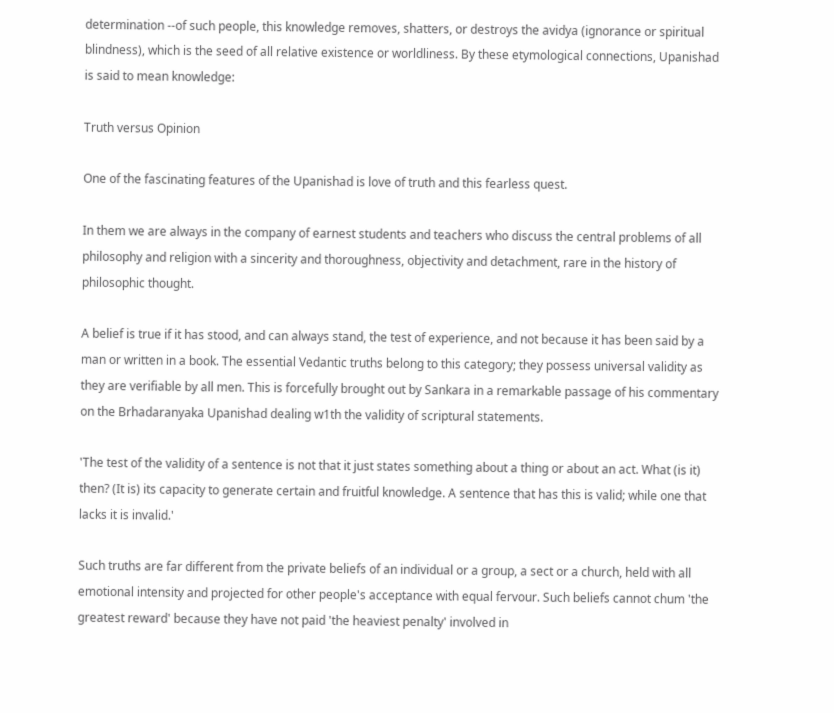determination --of such people, this knowledge removes, shatters, or destroys the avidya (ignorance or spiritual blindness), which is the seed of all relative existence or worldliness. By these etymological connections, Upanishad is said to mean knowledge:

Truth versus Opinion

One of the fascinating features of the Upanishad is love of truth and this fearless quest.

In them we are always in the company of earnest students and teachers who discuss the central problems of all philosophy and religion with a sincerity and thoroughness, objectivity and detachment, rare in the history of philosophic thought.

A belief is true if it has stood, and can always stand, the test of experience, and not because it has been said by a man or written in a book. The essential Vedantic truths belong to this category; they possess universal validity as they are verifiable by all men. This is forcefully brought out by Sankara in a remarkable passage of his commentary on the Brhadaranyaka Upanishad dealing w1th the validity of scriptural statements.

'The test of the validity of a sentence is not that it just states something about a thing or about an act. What (is it) then? (It is) its capacity to generate certain and fruitful knowledge. A sentence that has this is valid; while one that lacks it is invalid.'

Such truths are far different from the private beliefs of an individual or a group, a sect or a church, held with all emotional intensity and projected for other people's acceptance with equal fervour. Such beliefs cannot chum 'the greatest reward' because they have not paid 'the heaviest penalty' involved in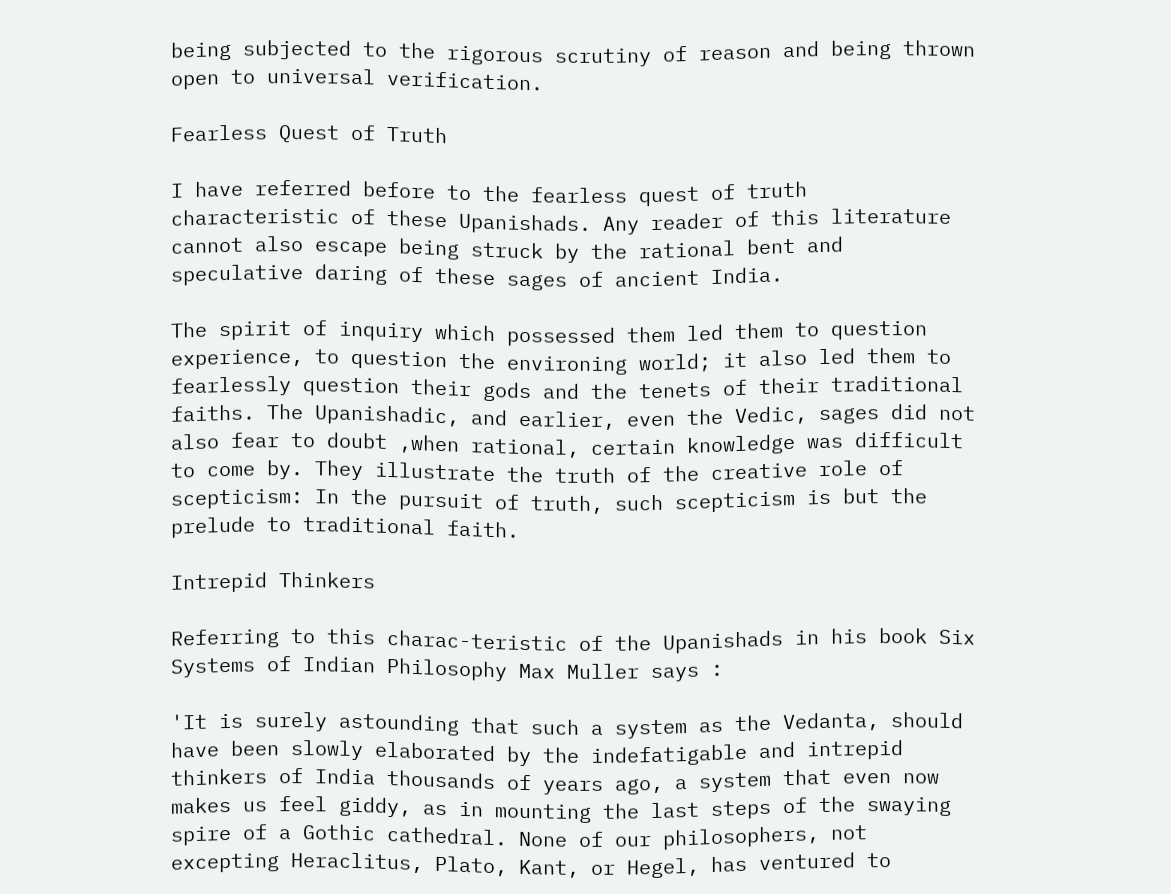being subjected to the rigorous scrutiny of reason and being thrown open to universal verification.

Fearless Quest of Truth

I have referred before to the fearless quest of truth characteristic of these Upanishads. Any reader of this literature cannot also escape being struck by the rational bent and speculative daring of these sages of ancient India.

The spirit of inquiry which possessed them led them to question experience, to question the environing world; it also led them to fearlessly question their gods and the tenets of their traditional faiths. The Upanishadic, and earlier, even the Vedic, sages did not also fear to doubt ,when rational, certain knowledge was difficult to come by. They illustrate the truth of the creative role of scepticism: In the pursuit of truth, such scepticism is but the prelude to traditional faith.

Intrepid Thinkers

Referring to this charac-teristic of the Upanishads in his book Six Systems of Indian Philosophy Max Muller says :

'It is surely astounding that such a system as the Vedanta, should have been slowly elaborated by the indefatigable and intrepid thinkers of India thousands of years ago, a system that even now makes us feel giddy, as in mounting the last steps of the swaying spire of a Gothic cathedral. None of our philosophers, not excepting Heraclitus, Plato, Kant, or Hegel, has ventured to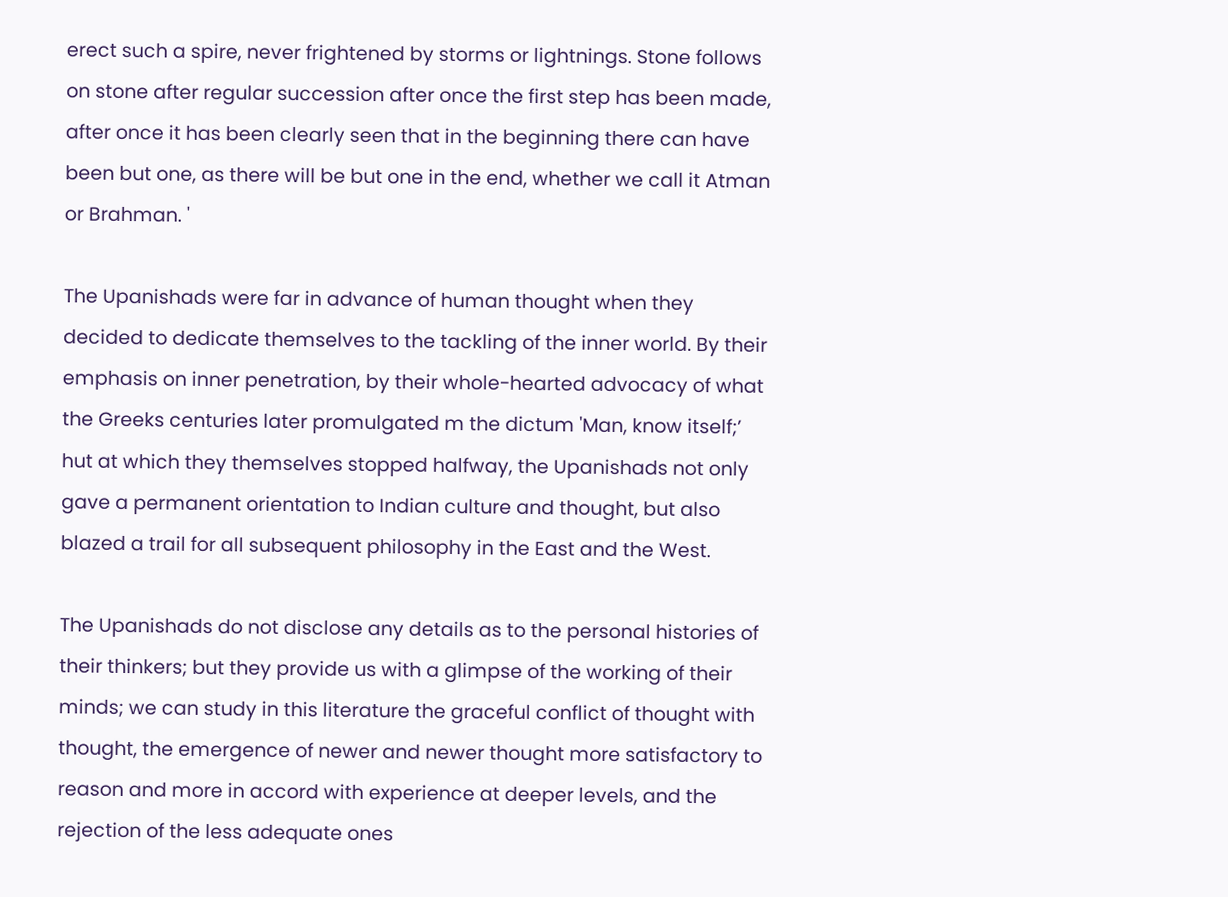erect such a spire, never frightened by storms or lightnings. Stone follows on stone after regular succession after once the first step has been made, after once it has been clearly seen that in the beginning there can have been but one, as there will be but one in the end, whether we call it Atman or Brahman. '

The Upanishads were far in advance of human thought when they decided to dedicate themselves to the tackling of the inner world. By their emphasis on inner penetration, by their whole-hearted advocacy of what the Greeks centuries later promulgated m the dictum 'Man, know itself;’ hut at which they themselves stopped halfway, the Upanishads not only gave a permanent orientation to Indian culture and thought, but also blazed a trail for all subsequent philosophy in the East and the West.

The Upanishads do not disclose any details as to the personal histories of their thinkers; but they provide us with a glimpse of the working of their minds; we can study in this literature the graceful conflict of thought with thought, the emergence of newer and newer thought more satisfactory to reason and more in accord with experience at deeper levels, and the rejection of the less adequate ones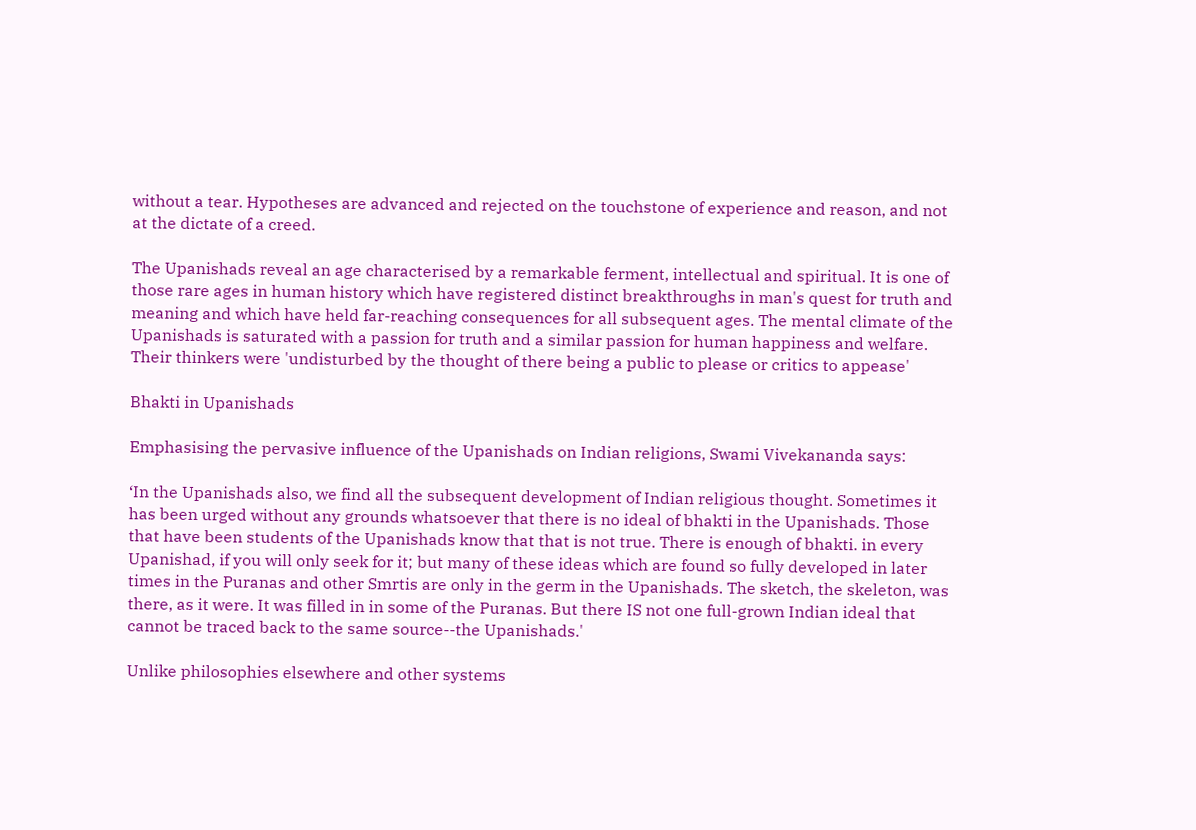without a tear. Hypotheses are advanced and rejected on the touchstone of experience and reason, and not at the dictate of a creed.

The Upanishads reveal an age characterised by a remarkable ferment, intellectual and spiritual. It is one of those rare ages in human history which have registered distinct breakthroughs in man's quest for truth and meaning and which have held far-reaching consequences for all subsequent ages. The mental climate of the Upanishads is saturated with a passion for truth and a similar passion for human happiness and welfare. Their thinkers were 'undisturbed by the thought of there being a public to please or critics to appease'

Bhakti in Upanishads

Emphasising the pervasive influence of the Upanishads on Indian religions, Swami Vivekananda says:

‘In the Upanishads also, we find all the subsequent development of Indian religious thought. Sometimes it has been urged without any grounds whatsoever that there is no ideal of bhakti in the Upanishads. Those that have been students of the Upanishads know that that is not true. There is enough of bhakti. in every Upanishad, if you will only seek for it; but many of these ideas which are found so fully developed in later times in the Puranas and other Smrtis are only in the germ in the Upanishads. The sketch, the skeleton, was there, as it were. It was filled in in some of the Puranas. But there IS not one full-grown Indian ideal that cannot be traced back to the same source--the Upanishads.'

Unlike philosophies elsewhere and other systems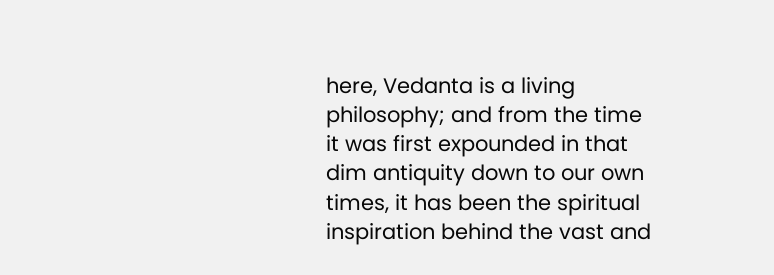here, Vedanta is a living philosophy; and from the time it was first expounded in that dim antiquity down to our own times, it has been the spiritual inspiration behind the vast and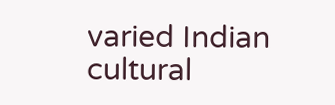varied Indian cultural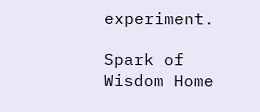experiment.

Spark of Wisdom Home